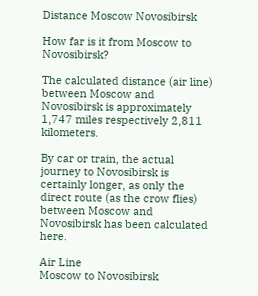Distance Moscow Novosibirsk

How far is it from Moscow to Novosibirsk?

The calculated distance (air line) between Moscow and Novosibirsk is approximately 1,747 miles respectively 2,811 kilometers.

By car or train, the actual journey to Novosibirsk is certainly longer, as only the direct route (as the crow flies) between Moscow and Novosibirsk has been calculated here.

Air Line
Moscow to Novosibirsk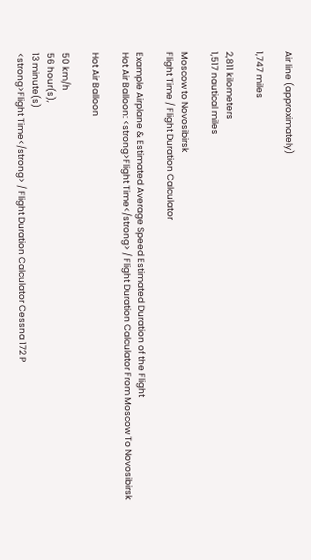Air line (approximately)

1,747 miles

2,811 kilometers
1,517 nautical miles

Moscow to Novosibirsk
Flight Time / Flight Duration Calculator

Example Airplane & Estimated Average Speed Estimated Duration of the Flight
Hot Air Balloon: <strong>Flight Time</strong> / Flight Duration Calculator From Moscow To Novosibirsk

Hot Air Balloon

50 km/h
56 hour(s),
13 minute(s)
<strong>Flight Time</strong> / Flight Duration Calculator Cessna 172 P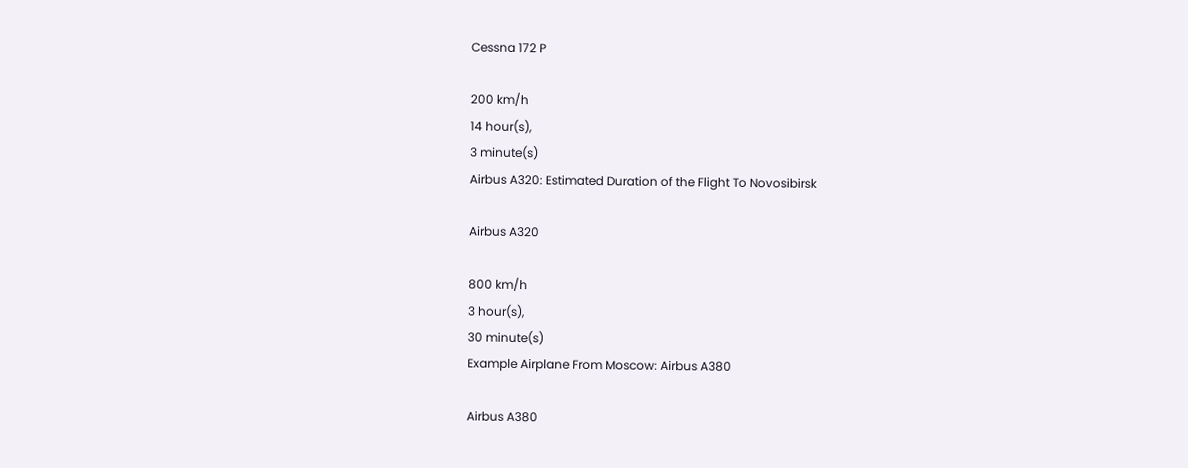Cessna 172 P

200 km/h
14 hour(s),
3 minute(s)
Airbus A320: Estimated Duration of the Flight To Novosibirsk

Airbus A320

800 km/h
3 hour(s),
30 minute(s)
Example Airplane From Moscow: Airbus A380

Airbus A380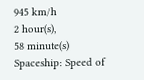945 km/h
2 hour(s),
58 minute(s)
Spaceship: Speed of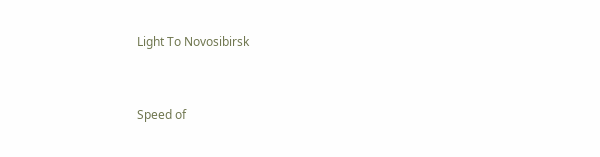Light To Novosibirsk


Speed of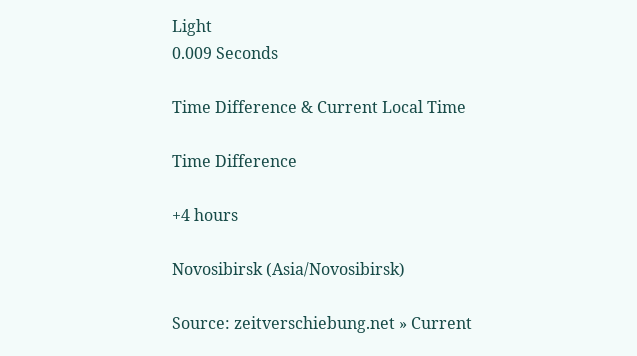Light
0.009 Seconds

Time Difference & Current Local Time

Time Difference

+4 hours

Novosibirsk (Asia/Novosibirsk)

Source: zeitverschiebung.net » Current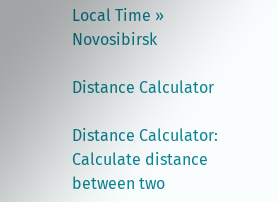Local Time » Novosibirsk

Distance Calculator

Distance Calculator: Calculate distance between two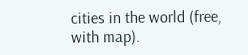cities in the world (free, with map).